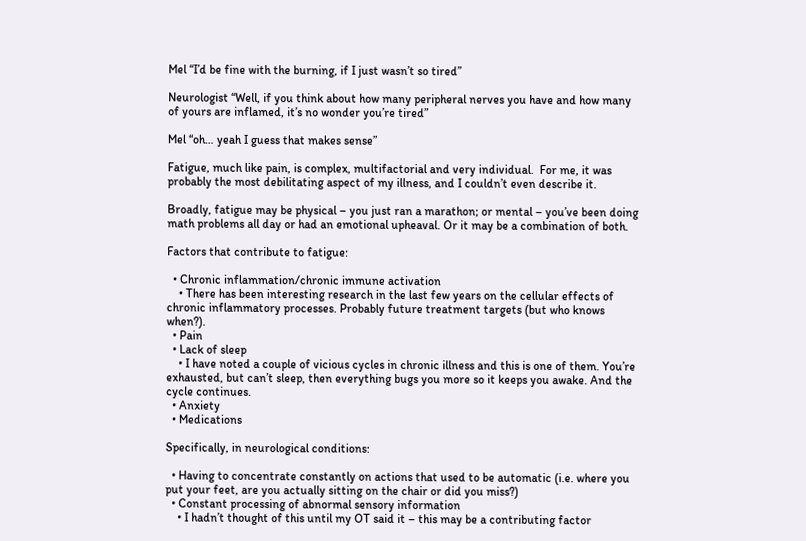Mel “I’d be fine with the burning, if I just wasn’t so tired”

Neurologist “Well, if you think about how many peripheral nerves you have and how many of yours are inflamed, it’s no wonder you’re tired”

Mel “oh… yeah I guess that makes sense”

Fatigue, much like pain, is complex, multifactorial and very individual.  For me, it was probably the most debilitating aspect of my illness, and I couldn’t even describe it.

Broadly, fatigue may be physical – you just ran a marathon; or mental – you’ve been doing math problems all day or had an emotional upheaval. Or it may be a combination of both.

Factors that contribute to fatigue:

  • Chronic inflammation/chronic immune activation
    • There has been interesting research in the last few years on the cellular effects of chronic inflammatory processes. Probably future treatment targets (but who knows when?).
  • Pain
  • Lack of sleep
    • I have noted a couple of vicious cycles in chronic illness and this is one of them. You’re exhausted, but can’t sleep, then everything bugs you more so it keeps you awake. And the cycle continues.
  • Anxiety
  • Medications

Specifically, in neurological conditions:

  • Having to concentrate constantly on actions that used to be automatic (i.e. where you put your feet, are you actually sitting on the chair or did you miss?)
  • Constant processing of abnormal sensory information
    • I hadn’t thought of this until my OT said it – this may be a contributing factor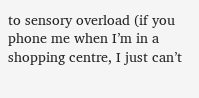to sensory overload (if you phone me when I’m in a shopping centre, I just can’t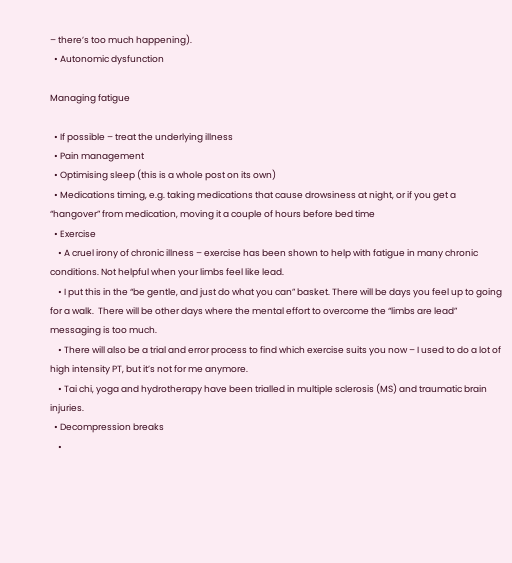– there’s too much happening).
  • Autonomic dysfunction

Managing fatigue

  • If possible – treat the underlying illness
  • Pain management
  • Optimising sleep (this is a whole post on its own)
  • Medications timing, e.g. taking medications that cause drowsiness at night, or if you get a “hangover” from medication, moving it a couple of hours before bed time
  • Exercise
    • A cruel irony of chronic illness – exercise has been shown to help with fatigue in many chronic conditions. Not helpful when your limbs feel like lead.
    • I put this in the “be gentle, and just do what you can” basket. There will be days you feel up to going for a walk.  There will be other days where the mental effort to overcome the “limbs are lead” messaging is too much.
    • There will also be a trial and error process to find which exercise suits you now – I used to do a lot of high intensity PT, but it’s not for me anymore.
    • Tai chi, yoga and hydrotherapy have been trialled in multiple sclerosis (MS) and traumatic brain injuries.
  • Decompression breaks
    •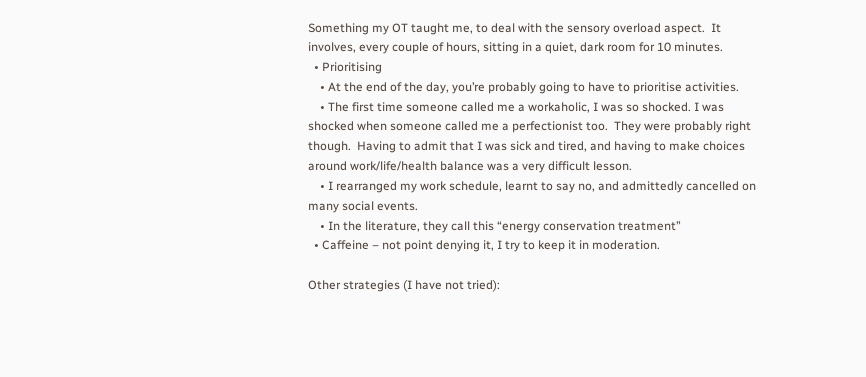Something my OT taught me, to deal with the sensory overload aspect.  It involves, every couple of hours, sitting in a quiet, dark room for 10 minutes.
  • Prioritising
    • At the end of the day, you’re probably going to have to prioritise activities.
    • The first time someone called me a workaholic, I was so shocked. I was shocked when someone called me a perfectionist too.  They were probably right though.  Having to admit that I was sick and tired, and having to make choices around work/life/health balance was a very difficult lesson.
    • I rearranged my work schedule, learnt to say no, and admittedly cancelled on many social events.
    • In the literature, they call this “energy conservation treatment”
  • Caffeine – not point denying it, I try to keep it in moderation.

Other strategies (I have not tried):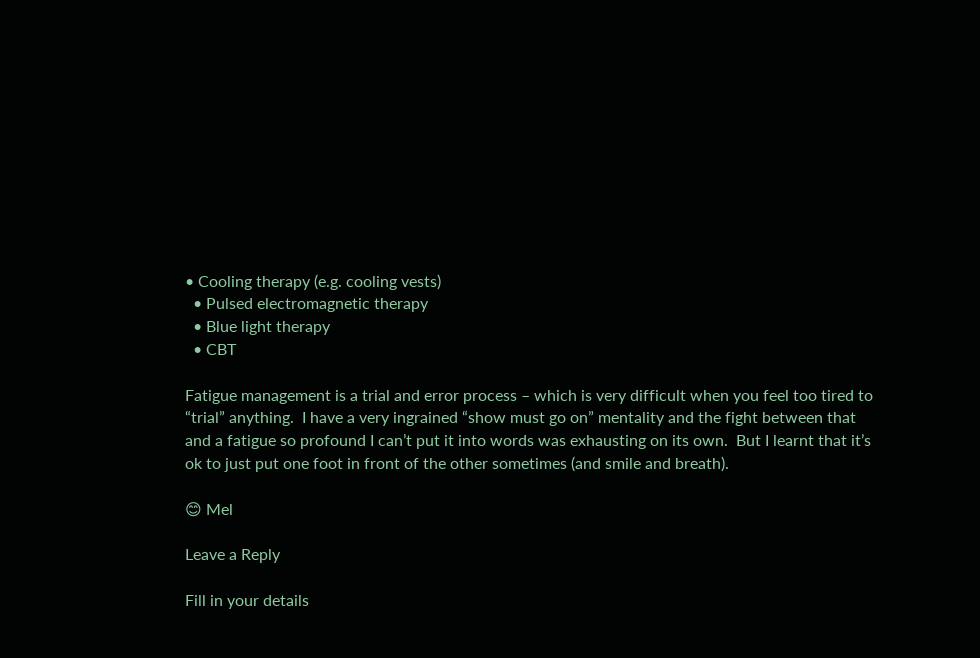• Cooling therapy (e.g. cooling vests)
  • Pulsed electromagnetic therapy
  • Blue light therapy
  • CBT

Fatigue management is a trial and error process – which is very difficult when you feel too tired to “trial” anything.  I have a very ingrained “show must go on” mentality and the fight between that and a fatigue so profound I can’t put it into words was exhausting on its own.  But I learnt that it’s ok to just put one foot in front of the other sometimes (and smile and breath).

😊 Mel

Leave a Reply

Fill in your details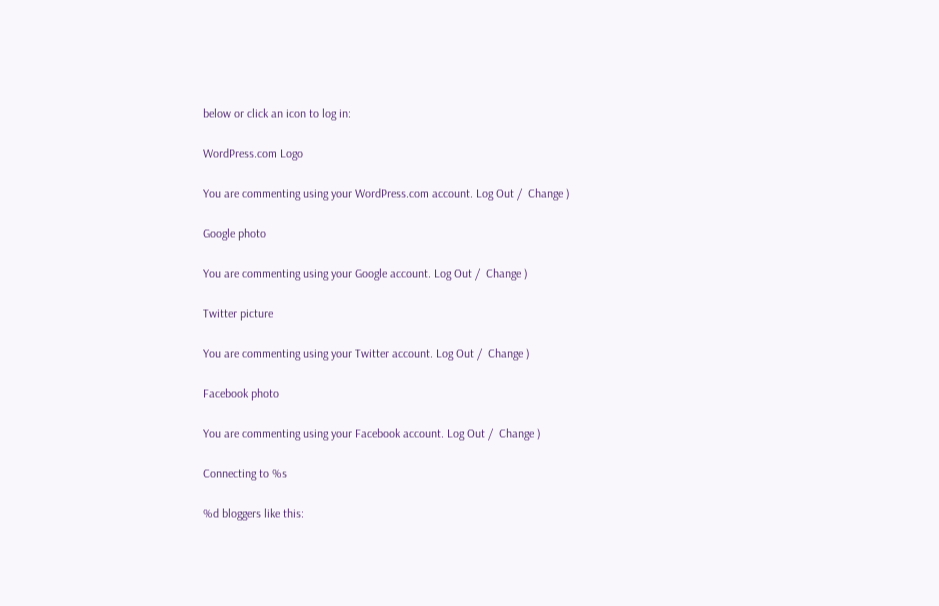below or click an icon to log in:

WordPress.com Logo

You are commenting using your WordPress.com account. Log Out /  Change )

Google photo

You are commenting using your Google account. Log Out /  Change )

Twitter picture

You are commenting using your Twitter account. Log Out /  Change )

Facebook photo

You are commenting using your Facebook account. Log Out /  Change )

Connecting to %s

%d bloggers like this: